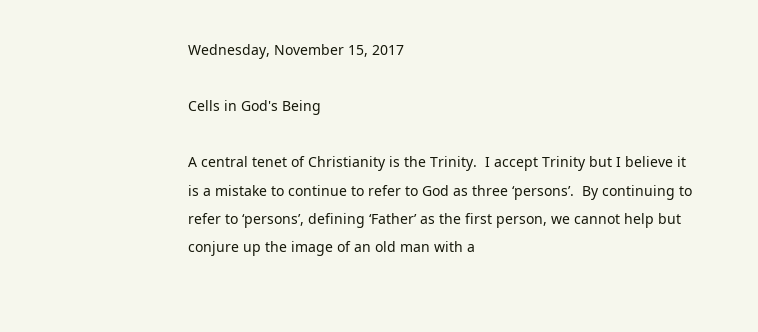Wednesday, November 15, 2017

Cells in God's Being

A central tenet of Christianity is the Trinity.  I accept Trinity but I believe it is a mistake to continue to refer to God as three ‘persons’.  By continuing to refer to ‘persons’, defining ‘Father’ as the first person, we cannot help but conjure up the image of an old man with a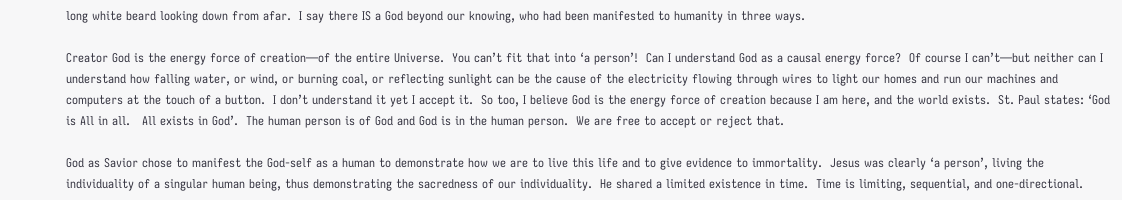long white beard looking down from afar.  I say there IS a God beyond our knowing, who had been manifested to humanity in three ways.

Creator God is the energy force of creation—of the entire Universe.  You can’t fit that into ‘a person’!  Can I understand God as a causal energy force?  Of course I can’t—but neither can I understand how falling water, or wind, or burning coal, or reflecting sunlight can be the cause of the electricity flowing through wires to light our homes and run our machines and computers at the touch of a button.  I don’t understand it yet I accept it.  So too, I believe God is the energy force of creation because I am here, and the world exists.  St. Paul states: ‘God is All in all.   All exists in God’.  The human person is of God and God is in the human person.  We are free to accept or reject that.

God as Savior chose to manifest the God-self as a human to demonstrate how we are to live this life and to give evidence to immortality.  Jesus was clearly ‘a person’, living the individuality of a singular human being, thus demonstrating the sacredness of our individuality.  He shared a limited existence in time.  Time is limiting, sequential, and one-directional.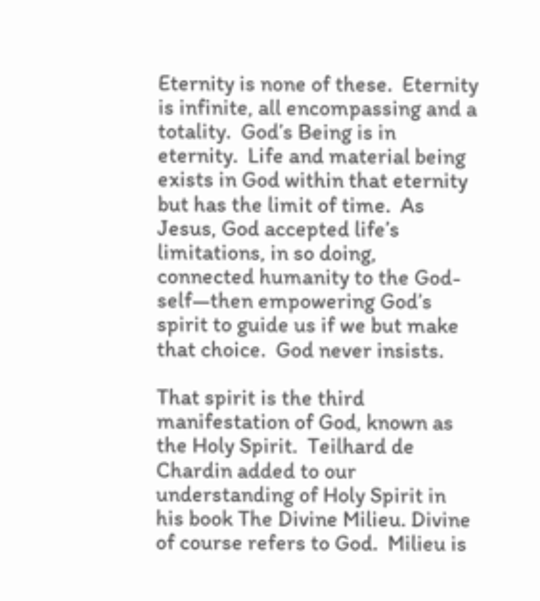Eternity is none of these.  Eternity is infinite, all encompassing and a totality.  God’s Being is in eternity.  Life and material being exists in God within that eternity but has the limit of time.  As Jesus, God accepted life’s limitations, in so doing, connected humanity to the God-self—then empowering God’s spirit to guide us if we but make that choice.  God never insists.

That spirit is the third manifestation of God, known as the Holy Spirit.  Teilhard de Chardin added to our understanding of Holy Spirit in his book The Divine Milieu. Divine of course refers to God.  Milieu is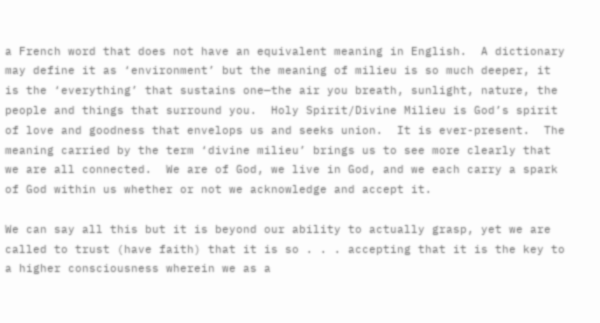a French word that does not have an equivalent meaning in English.  A dictionary may define it as ‘environment’ but the meaning of milieu is so much deeper, it is the ‘everything’ that sustains one—the air you breath, sunlight, nature, the people and things that surround you.  Holy Spirit/Divine Milieu is God’s spirit of love and goodness that envelops us and seeks union.  It is ever-present.  The meaning carried by the term ‘divine milieu’ brings us to see more clearly that we are all connected.  We are of God, we live in God, and we each carry a spark of God within us whether or not we acknowledge and accept it.

We can say all this but it is beyond our ability to actually grasp, yet we are called to trust (have faith) that it is so . . . accepting that it is the key to a higher consciousness wherein we as a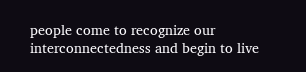people come to recognize our interconnectedness and begin to live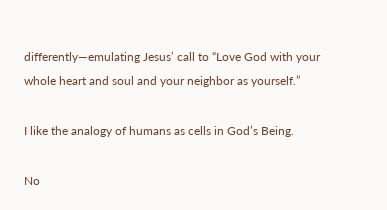differently—emulating Jesus’ call to “Love God with your whole heart and soul and your neighbor as yourself.”

I like the analogy of humans as cells in God’s Being.

No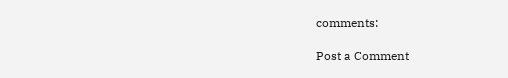comments:

Post a Comment